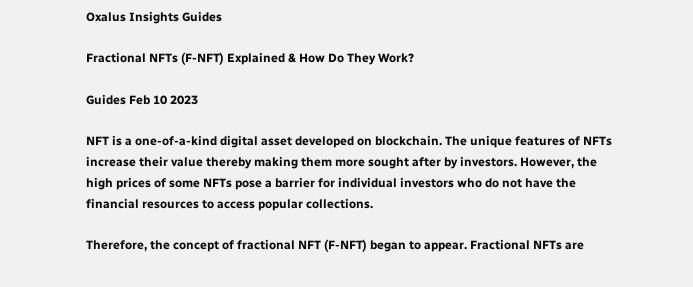Oxalus Insights Guides

Fractional NFTs (F-NFT) Explained & How Do They Work?

Guides Feb 10 2023

NFT is a one-of-a-kind digital asset developed on blockchain. The unique features of NFTs increase their value thereby making them more sought after by investors. However, the high prices of some NFTs pose a barrier for individual investors who do not have the financial resources to access popular collections.

Therefore, the concept of fractional NFT (F-NFT) began to appear. Fractional NFTs are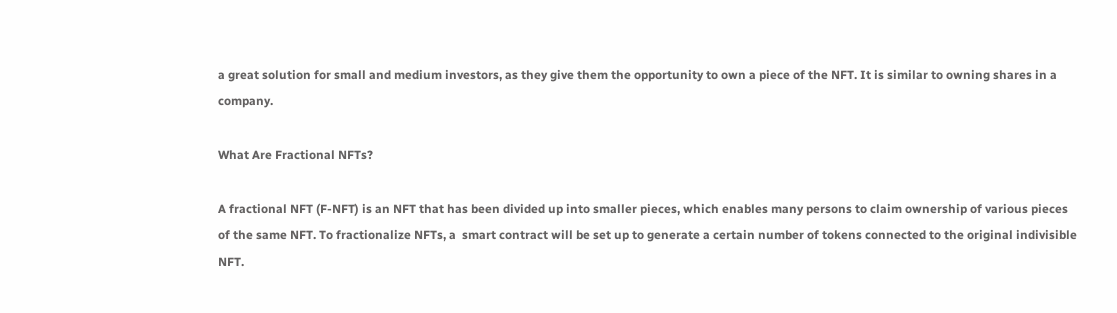a great solution for small and medium investors, as they give them the opportunity to own a piece of the NFT. It is similar to owning shares in a company.

What Are Fractional NFTs?

A fractional NFT (F-NFT) is an NFT that has been divided up into smaller pieces, which enables many persons to claim ownership of various pieces of the same NFT. To fractionalize NFTs, a  smart contract will be set up to generate a certain number of tokens connected to the original indivisible NFT.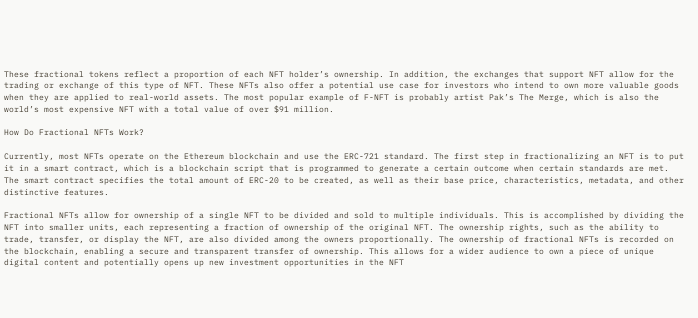These fractional tokens reflect a proportion of each NFT holder’s ownership. In addition, the exchanges that support NFT allow for the trading or exchange of this type of NFT. These NFTs also offer a potential use case for investors who intend to own more valuable goods when they are applied to real-world assets. The most popular example of F-NFT is probably artist Pak’s The Merge, which is also the world’s most expensive NFT with a total value of over $91 million.

How Do Fractional NFTs Work?

Currently, most NFTs operate on the Ethereum blockchain and use the ERC-721 standard. The first step in fractionalizing an NFT is to put it in a smart contract, which is a blockchain script that is programmed to generate a certain outcome when certain standards are met. The smart contract specifies the total amount of ERC-20 to be created, as well as their base price, characteristics, metadata, and other distinctive features.

Fractional NFTs allow for ownership of a single NFT to be divided and sold to multiple individuals. This is accomplished by dividing the NFT into smaller units, each representing a fraction of ownership of the original NFT. The ownership rights, such as the ability to trade, transfer, or display the NFT, are also divided among the owners proportionally. The ownership of fractional NFTs is recorded on the blockchain, enabling a secure and transparent transfer of ownership. This allows for a wider audience to own a piece of unique digital content and potentially opens up new investment opportunities in the NFT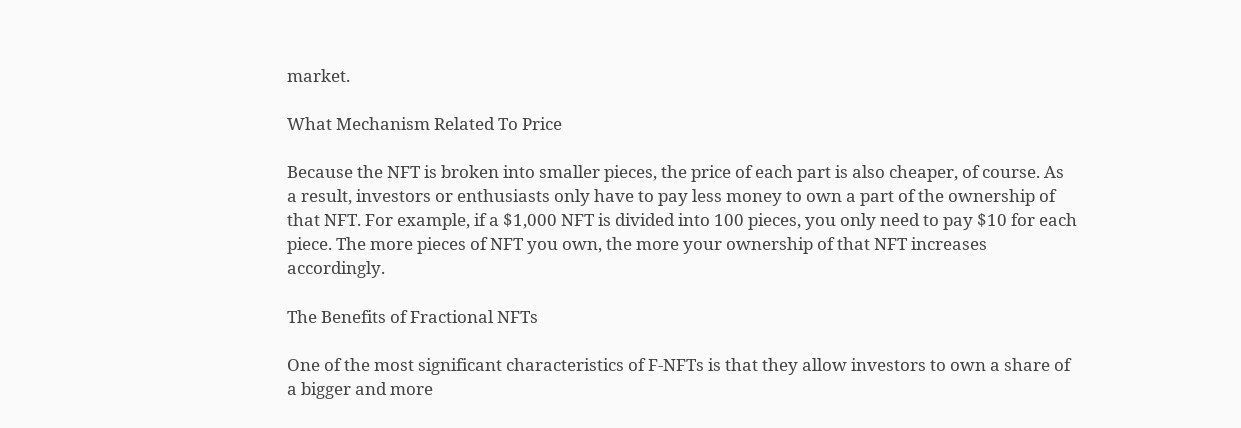market.

What Mechanism Related To Price

Because the NFT is broken into smaller pieces, the price of each part is also cheaper, of course. As a result, investors or enthusiasts only have to pay less money to own a part of the ownership of that NFT. For example, if a $1,000 NFT is divided into 100 pieces, you only need to pay $10 for each piece. The more pieces of NFT you own, the more your ownership of that NFT increases accordingly.

The Benefits of Fractional NFTs

One of the most significant characteristics of F-NFTs is that they allow investors to own a share of a bigger and more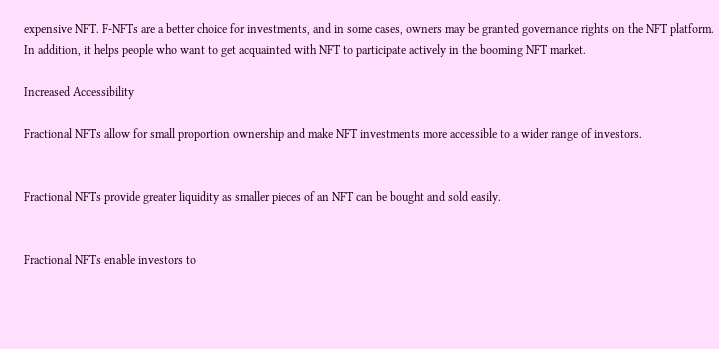expensive NFT. F-NFTs are a better choice for investments, and in some cases, owners may be granted governance rights on the NFT platform. In addition, it helps people who want to get acquainted with NFT to participate actively in the booming NFT market.

Increased Accessibility

Fractional NFTs allow for small proportion ownership and make NFT investments more accessible to a wider range of investors.


Fractional NFTs provide greater liquidity as smaller pieces of an NFT can be bought and sold easily.


Fractional NFTs enable investors to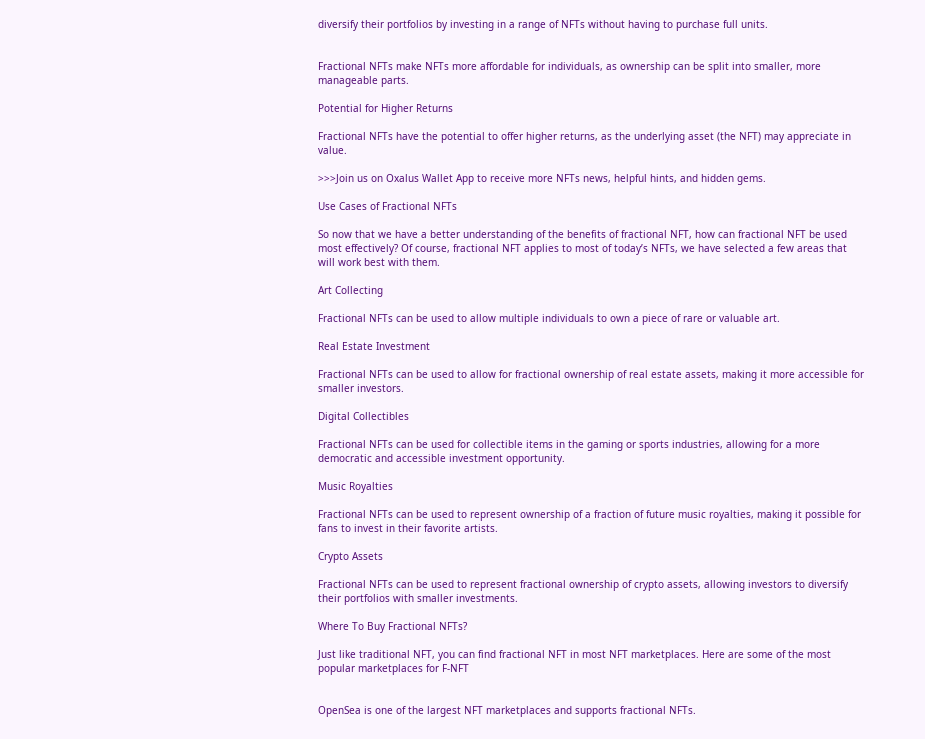diversify their portfolios by investing in a range of NFTs without having to purchase full units.


Fractional NFTs make NFTs more affordable for individuals, as ownership can be split into smaller, more manageable parts.

Potential for Higher Returns

Fractional NFTs have the potential to offer higher returns, as the underlying asset (the NFT) may appreciate in value.

>>>Join us on Oxalus Wallet App to receive more NFTs news, helpful hints, and hidden gems.

Use Cases of Fractional NFTs

So now that we have a better understanding of the benefits of fractional NFT, how can fractional NFT be used most effectively? Of course, fractional NFT applies to most of today’s NFTs, we have selected a few areas that will work best with them.

Art Collecting

Fractional NFTs can be used to allow multiple individuals to own a piece of rare or valuable art.

Real Estate Investment

Fractional NFTs can be used to allow for fractional ownership of real estate assets, making it more accessible for smaller investors.

Digital Collectibles

Fractional NFTs can be used for collectible items in the gaming or sports industries, allowing for a more democratic and accessible investment opportunity.

Music Royalties

Fractional NFTs can be used to represent ownership of a fraction of future music royalties, making it possible for fans to invest in their favorite artists.

Crypto Assets

Fractional NFTs can be used to represent fractional ownership of crypto assets, allowing investors to diversify their portfolios with smaller investments.

Where To Buy Fractional NFTs?

Just like traditional NFT, you can find fractional NFT in most NFT marketplaces. Here are some of the most popular marketplaces for F-NFT


OpenSea is one of the largest NFT marketplaces and supports fractional NFTs.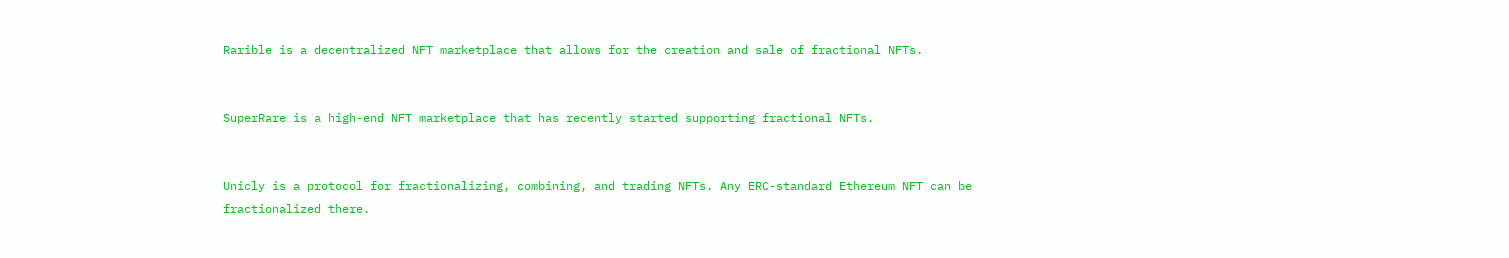Rarible is a decentralized NFT marketplace that allows for the creation and sale of fractional NFTs.


SuperRare is a high-end NFT marketplace that has recently started supporting fractional NFTs.


Unicly is a protocol for fractionalizing, combining, and trading NFTs. Any ERC-standard Ethereum NFT can be fractionalized there.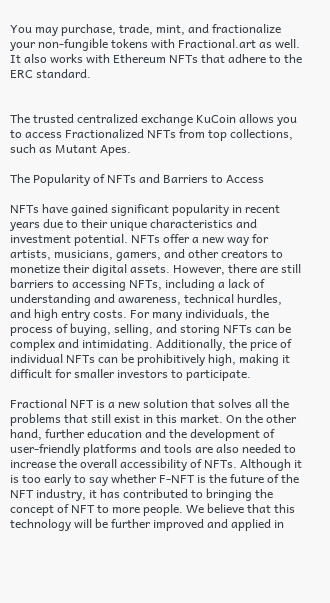You may purchase, trade, mint, and fractionalize your non-fungible tokens with Fractional.art as well. It also works with Ethereum NFTs that adhere to the ERC standard.


The trusted centralized exchange KuCoin allows you to access Fractionalized NFTs from top collections, such as Mutant Apes.

The Popularity of NFTs and Barriers to Access

NFTs have gained significant popularity in recent years due to their unique characteristics and investment potential. NFTs offer a new way for artists, musicians, gamers, and other creators to monetize their digital assets. However, there are still barriers to accessing NFTs, including a lack of understanding and awareness, technical hurdles, and high entry costs. For many individuals, the process of buying, selling, and storing NFTs can be complex and intimidating. Additionally, the price of individual NFTs can be prohibitively high, making it difficult for smaller investors to participate.

Fractional NFT is a new solution that solves all the problems that still exist in this market. On the other hand, further education and the development of user-friendly platforms and tools are also needed to increase the overall accessibility of NFTs. Although it is too early to say whether F-NFT is the future of the NFT industry, it has contributed to bringing the concept of NFT to more people. We believe that this technology will be further improved and applied in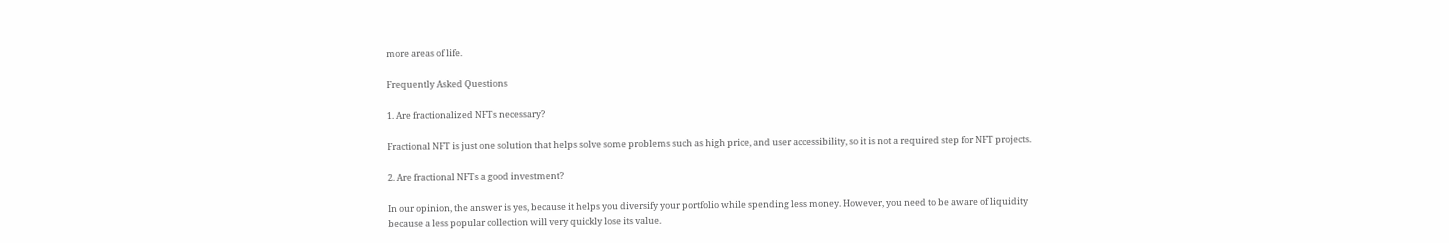more areas of life.

Frequently Asked Questions

1. Are fractionalized NFTs necessary?

Fractional NFT is just one solution that helps solve some problems such as high price, and user accessibility, so it is not a required step for NFT projects.

2. Are fractional NFTs a good investment?

In our opinion, the answer is yes, because it helps you diversify your portfolio while spending less money. However, you need to be aware of liquidity because a less popular collection will very quickly lose its value.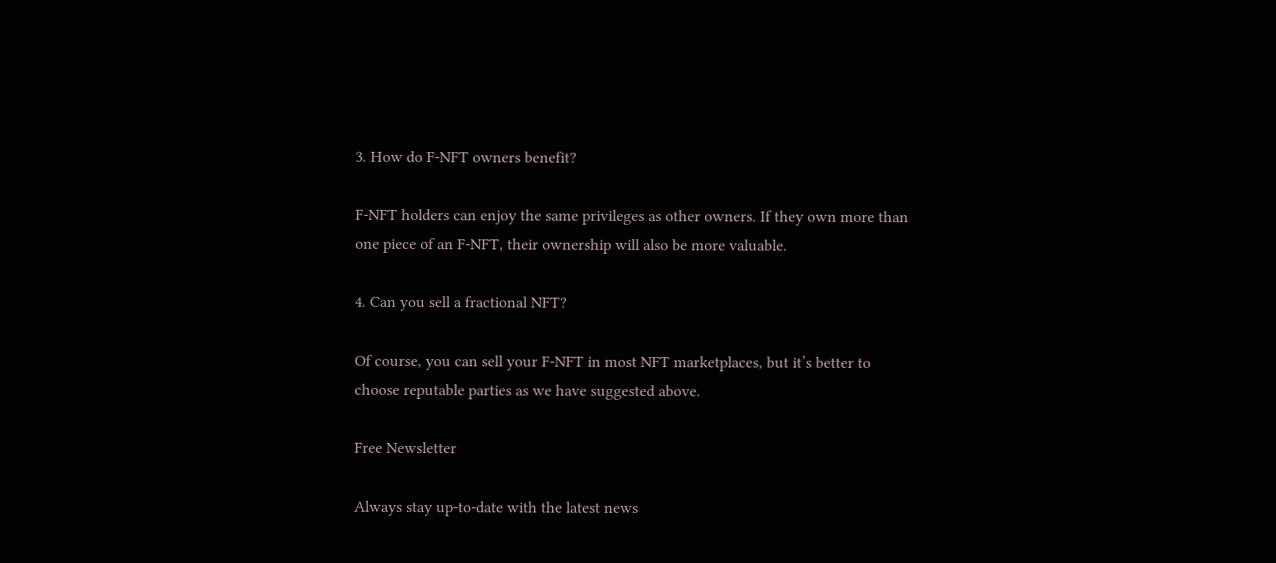3. How do F-NFT owners benefit?

F-NFT holders can enjoy the same privileges as other owners. If they own more than one piece of an F-NFT, their ownership will also be more valuable.

4. Can you sell a fractional NFT?

Of course, you can sell your F-NFT in most NFT marketplaces, but it’s better to choose reputable parties as we have suggested above.

Free Newsletter

Always stay up-to-date with the latest news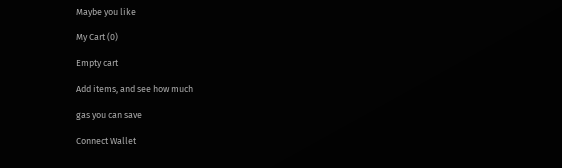Maybe you like

My Cart (0)

Empty cart

Add items, and see how much

gas you can save

Connect Wallet